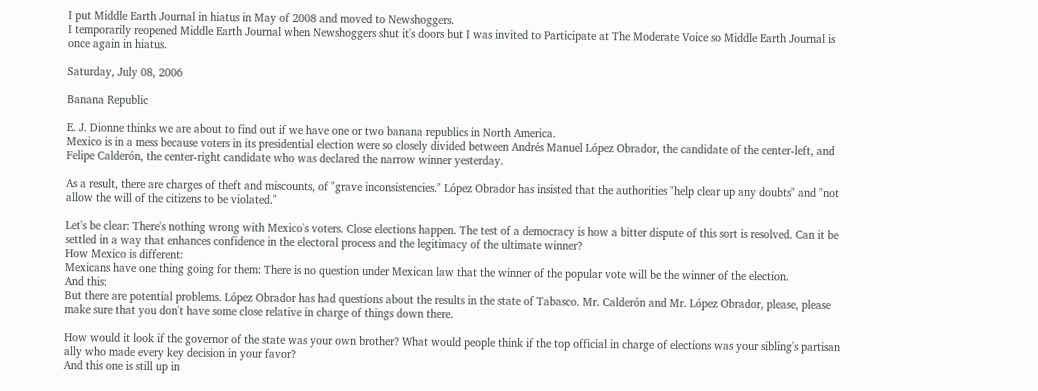I put Middle Earth Journal in hiatus in May of 2008 and moved to Newshoggers.
I temporarily reopened Middle Earth Journal when Newshoggers shut it's doors but I was invited to Participate at The Moderate Voice so Middle Earth Journal is once again in hiatus.

Saturday, July 08, 2006

Banana Republic

E. J. Dionne thinks we are about to find out if we have one or two banana republics in North America.
Mexico is in a mess because voters in its presidential election were so closely divided between Andrés Manuel López Obrador, the candidate of the center-left, and Felipe Calderón, the center-right candidate who was declared the narrow winner yesterday.

As a result, there are charges of theft and miscounts, of "grave inconsistencies." López Obrador has insisted that the authorities "help clear up any doubts" and "not allow the will of the citizens to be violated."

Let's be clear: There's nothing wrong with Mexico's voters. Close elections happen. The test of a democracy is how a bitter dispute of this sort is resolved. Can it be settled in a way that enhances confidence in the electoral process and the legitimacy of the ultimate winner?
How Mexico is different:
Mexicans have one thing going for them: There is no question under Mexican law that the winner of the popular vote will be the winner of the election.
And this:
But there are potential problems. López Obrador has had questions about the results in the state of Tabasco. Mr. Calderón and Mr. López Obrador, please, please make sure that you don't have some close relative in charge of things down there.

How would it look if the governor of the state was your own brother? What would people think if the top official in charge of elections was your sibling's partisan ally who made every key decision in your favor?
And this one is still up in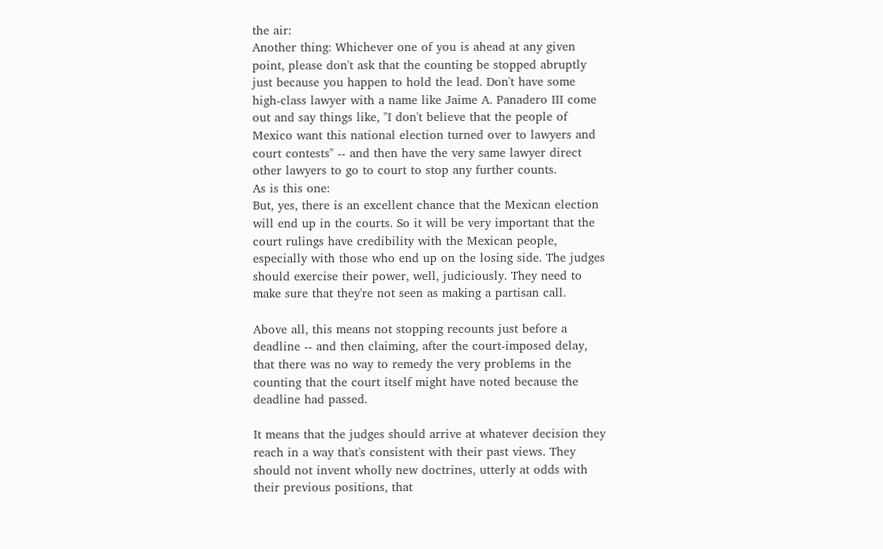the air:
Another thing: Whichever one of you is ahead at any given point, please don't ask that the counting be stopped abruptly just because you happen to hold the lead. Don't have some high-class lawyer with a name like Jaime A. Panadero III come out and say things like, "I don't believe that the people of Mexico want this national election turned over to lawyers and court contests" -- and then have the very same lawyer direct other lawyers to go to court to stop any further counts.
As is this one:
But, yes, there is an excellent chance that the Mexican election will end up in the courts. So it will be very important that the court rulings have credibility with the Mexican people, especially with those who end up on the losing side. The judges should exercise their power, well, judiciously. They need to make sure that they're not seen as making a partisan call.

Above all, this means not stopping recounts just before a deadline -- and then claiming, after the court-imposed delay, that there was no way to remedy the very problems in the counting that the court itself might have noted because the deadline had passed.

It means that the judges should arrive at whatever decision they reach in a way that's consistent with their past views. They should not invent wholly new doctrines, utterly at odds with their previous positions, that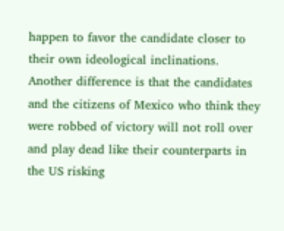happen to favor the candidate closer to their own ideological inclinations.
Another difference is that the candidates and the citizens of Mexico who think they were robbed of victory will not roll over and play dead like their counterparts in the US risking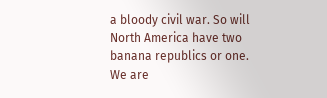a bloody civil war. So will North America have two banana republics or one. We are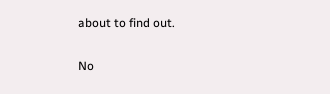about to find out.

No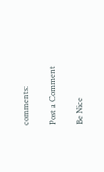comments:

Post a Comment

Be Nice